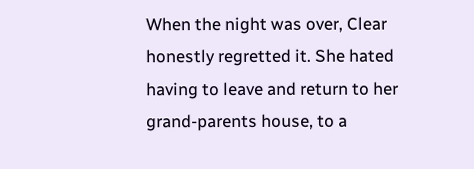When the night was over, Clear honestly regretted it. She hated having to leave and return to her grand-parents house, to a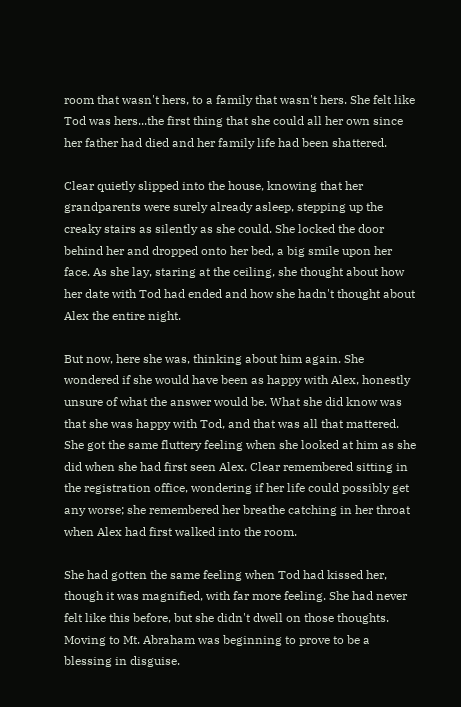room that wasn't hers, to a family that wasn't hers. She felt like Tod was hers...the first thing that she could all her own since her father had died and her family life had been shattered.

Clear quietly slipped into the house, knowing that her grandparents were surely already asleep, stepping up the creaky stairs as silently as she could. She locked the door behind her and dropped onto her bed, a big smile upon her face. As she lay, staring at the ceiling, she thought about how her date with Tod had ended and how she hadn't thought about Alex the entire night.

But now, here she was, thinking about him again. She wondered if she would have been as happy with Alex, honestly unsure of what the answer would be. What she did know was that she was happy with Tod, and that was all that mattered. She got the same fluttery feeling when she looked at him as she did when she had first seen Alex. Clear remembered sitting in the registration office, wondering if her life could possibly get any worse; she remembered her breathe catching in her throat when Alex had first walked into the room.

She had gotten the same feeling when Tod had kissed her, though it was magnified, with far more feeling. She had never felt like this before, but she didn't dwell on those thoughts. Moving to Mt. Abraham was beginning to prove to be a blessing in disguise.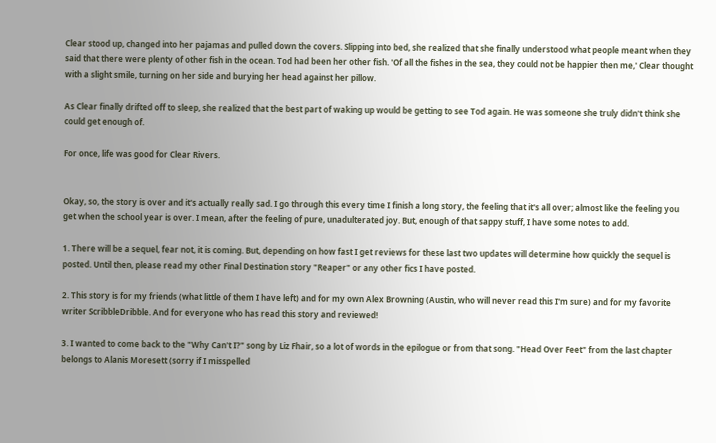Clear stood up, changed into her pajamas and pulled down the covers. Slipping into bed, she realized that she finally understood what people meant when they said that there were plenty of other fish in the ocean. Tod had been her other fish. 'Of all the fishes in the sea, they could not be happier then me,' Clear thought with a slight smile, turning on her side and burying her head against her pillow.

As Clear finally drifted off to sleep, she realized that the best part of waking up would be getting to see Tod again. He was someone she truly didn't think she could get enough of.

For once, life was good for Clear Rivers.


Okay, so, the story is over and it's actually really sad. I go through this every time I finish a long story, the feeling that it's all over; almost like the feeling you get when the school year is over. I mean, after the feeling of pure, unadulterated joy. But, enough of that sappy stuff, I have some notes to add.

1. There will be a sequel, fear not, it is coming. But, depending on how fast I get reviews for these last two updates will determine how quickly the sequel is posted. Until then, please read my other Final Destination story "Reaper" or any other fics I have posted.

2. This story is for my friends (what little of them I have left) and for my own Alex Browning (Austin, who will never read this I'm sure) and for my favorite writer ScribbleDribble. And for everyone who has read this story and reviewed!

3. I wanted to come back to the "Why Can't I?" song by Liz Fhair, so a lot of words in the epilogue or from that song. "Head Over Feet" from the last chapter belongs to Alanis Moresett (sorry if I misspelled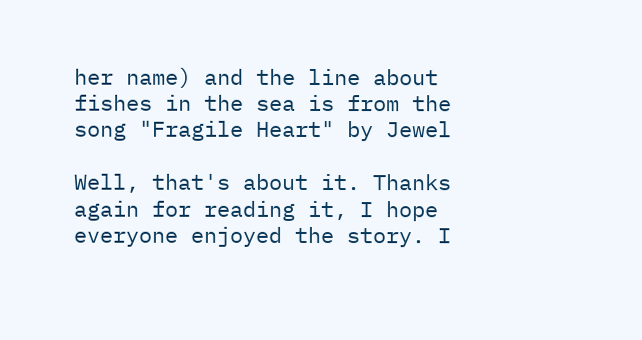her name) and the line about fishes in the sea is from the song "Fragile Heart" by Jewel

Well, that's about it. Thanks again for reading it, I hope everyone enjoyed the story. I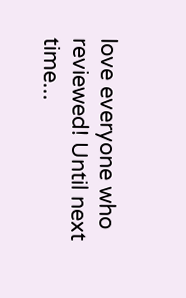love everyone who reviewed! Until next time...